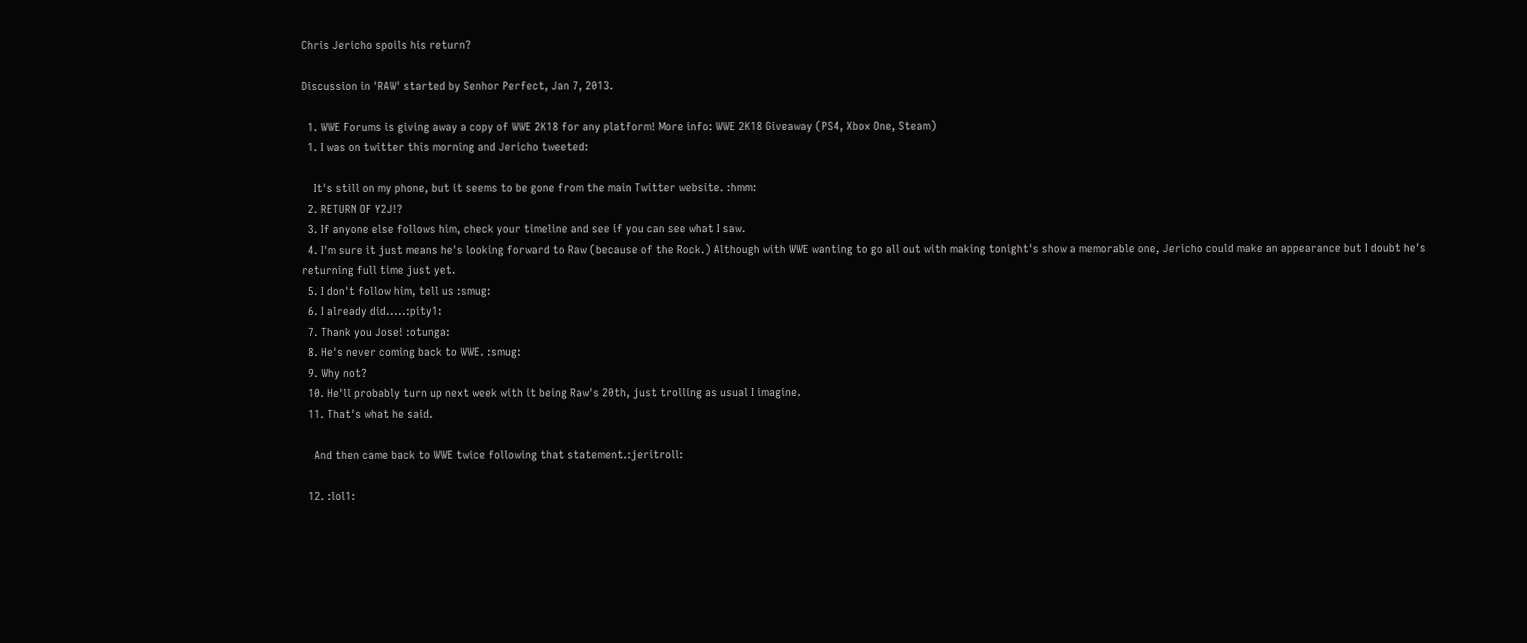Chris Jericho spoils his return?

Discussion in 'RAW' started by Senhor Perfect, Jan 7, 2013.

  1. WWE Forums is giving away a copy of WWE 2K18 for any platform! More info: WWE 2K18 Giveaway (PS4, Xbox One, Steam)
  1. I was on twitter this morning and Jericho tweeted:

    It's still on my phone, but it seems to be gone from the main Twitter website. :hmm:
  2. RETURN OF Y2J!?
  3. If anyone else follows him, check your timeline and see if you can see what I saw.
  4. I'm sure it just means he's looking forward to Raw (because of the Rock.) Although with WWE wanting to go all out with making tonight's show a memorable one, Jericho could make an appearance but I doubt he's returning full time just yet.
  5. I don't follow him, tell us :smug:
  6. I already did.....:pity1:
  7. Thank you Jose! :otunga:
  8. He's never coming back to WWE. :smug:
  9. Why not?
  10. He'll probably turn up next week with it being Raw's 20th, just trolling as usual I imagine.
  11. That's what he said.

    And then came back to WWE twice following that statement.:jeritroll:

  12. :lol1: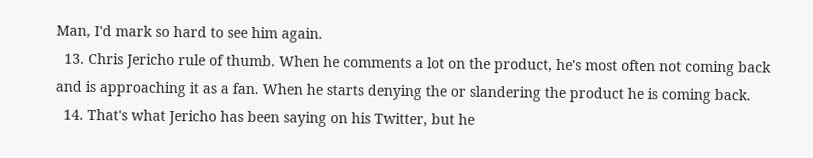Man, I'd mark so hard to see him again.
  13. Chris Jericho rule of thumb. When he comments a lot on the product, he's most often not coming back and is approaching it as a fan. When he starts denying the or slandering the product he is coming back.
  14. That's what Jericho has been saying on his Twitter, but he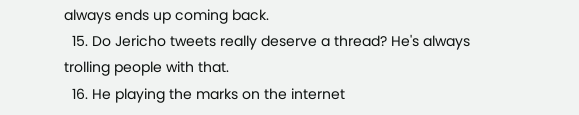always ends up coming back.
  15. Do Jericho tweets really deserve a thread? He's always trolling people with that.
  16. He playing the marks on the internet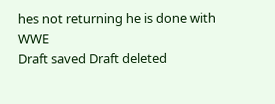hes not returning he is done with WWE
Draft saved Draft deleted